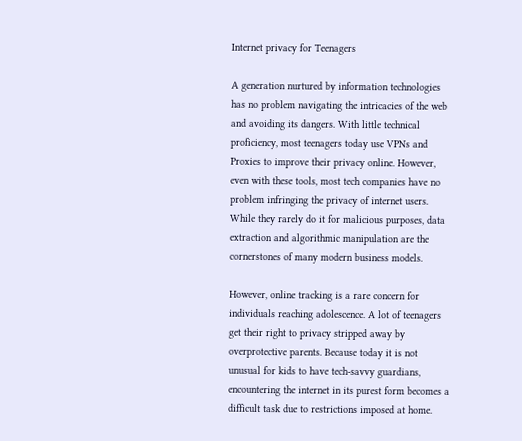Internet privacy for Teenagers

A generation nurtured by information technologies has no problem navigating the intricacies of the web and avoiding its dangers. With little technical proficiency, most teenagers today use VPNs and Proxies to improve their privacy online. However, even with these tools, most tech companies have no problem infringing the privacy of internet users. While they rarely do it for malicious purposes, data extraction and algorithmic manipulation are the cornerstones of many modern business models.

However, online tracking is a rare concern for individuals reaching adolescence. A lot of teenagers get their right to privacy stripped away by overprotective parents. Because today it is not unusual for kids to have tech-savvy guardians, encountering the internet in its purest form becomes a difficult task due to restrictions imposed at home.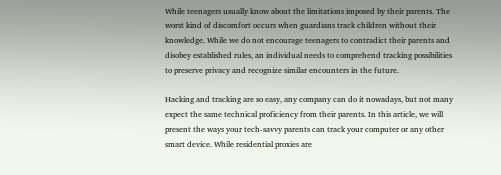While teenagers usually know about the limitations imposed by their parents. The worst kind of discomfort occurs when guardians track children without their knowledge. While we do not encourage teenagers to contradict their parents and disobey established rules, an individual needs to comprehend tracking possibilities to preserve privacy and recognize similar encounters in the future.

Hacking and tracking are so easy, any company can do it nowadays, but not many expect the same technical proficiency from their parents. In this article, we will present the ways your tech-savvy parents can track your computer or any other smart device. While residential proxies are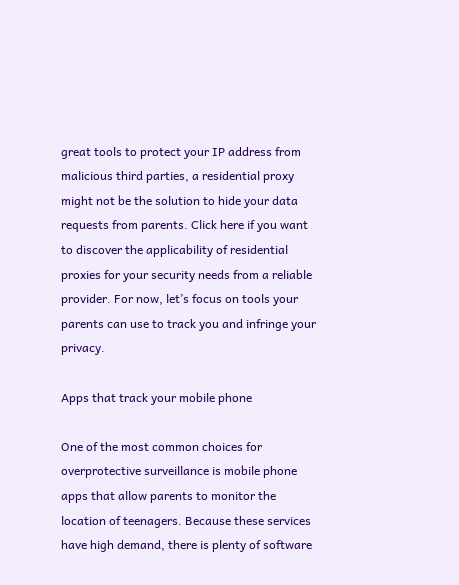great tools to protect your IP address from malicious third parties, a residential proxy might not be the solution to hide your data requests from parents. Click here if you want to discover the applicability of residential proxies for your security needs from a reliable provider. For now, let’s focus on tools your parents can use to track you and infringe your privacy.

Apps that track your mobile phone

One of the most common choices for overprotective surveillance is mobile phone apps that allow parents to monitor the location of teenagers. Because these services have high demand, there is plenty of software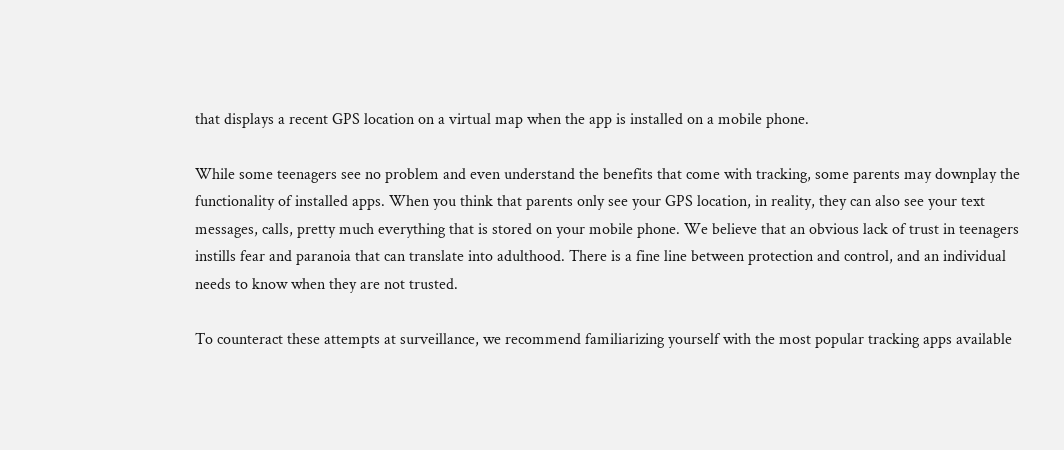that displays a recent GPS location on a virtual map when the app is installed on a mobile phone.

While some teenagers see no problem and even understand the benefits that come with tracking, some parents may downplay the functionality of installed apps. When you think that parents only see your GPS location, in reality, they can also see your text messages, calls, pretty much everything that is stored on your mobile phone. We believe that an obvious lack of trust in teenagers instills fear and paranoia that can translate into adulthood. There is a fine line between protection and control, and an individual needs to know when they are not trusted.

To counteract these attempts at surveillance, we recommend familiarizing yourself with the most popular tracking apps available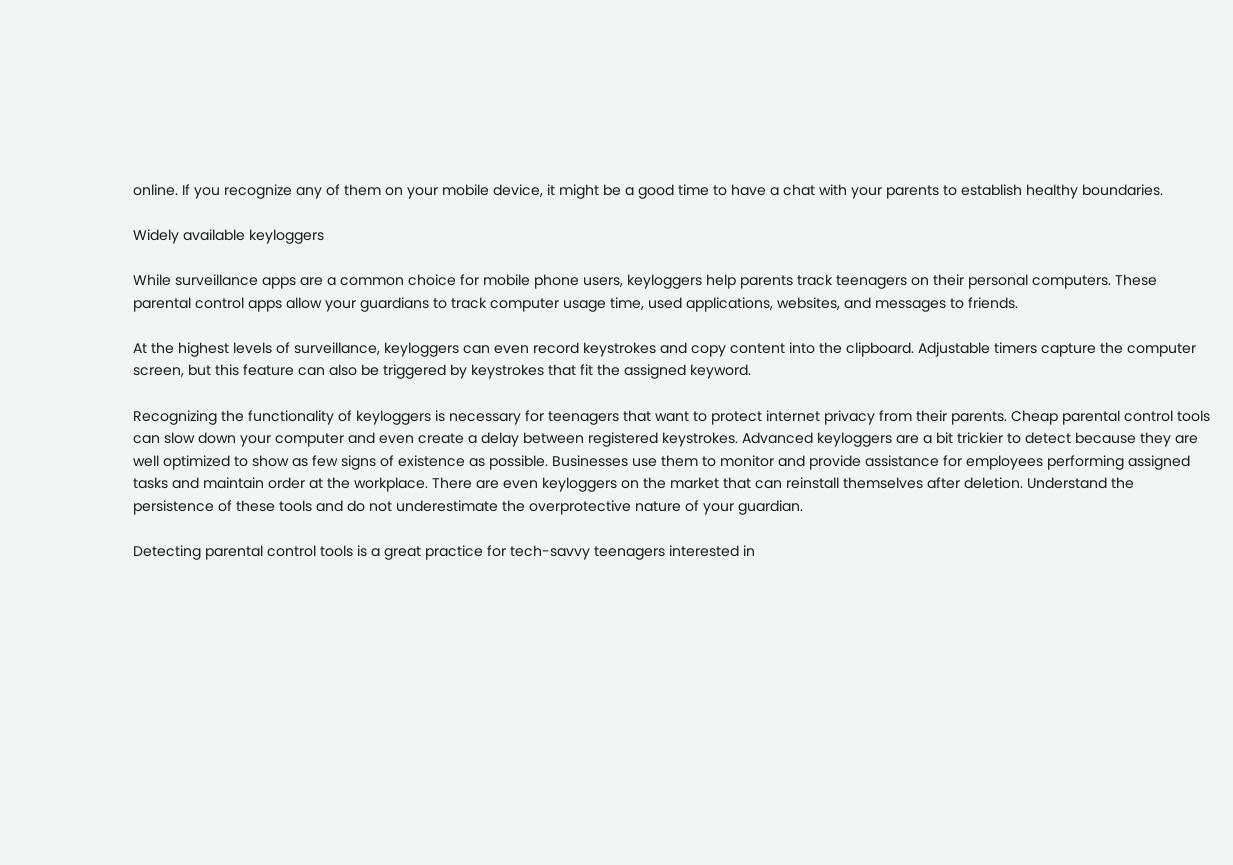online. If you recognize any of them on your mobile device, it might be a good time to have a chat with your parents to establish healthy boundaries.

Widely available keyloggers

While surveillance apps are a common choice for mobile phone users, keyloggers help parents track teenagers on their personal computers. These parental control apps allow your guardians to track computer usage time, used applications, websites, and messages to friends.

At the highest levels of surveillance, keyloggers can even record keystrokes and copy content into the clipboard. Adjustable timers capture the computer screen, but this feature can also be triggered by keystrokes that fit the assigned keyword.

Recognizing the functionality of keyloggers is necessary for teenagers that want to protect internet privacy from their parents. Cheap parental control tools can slow down your computer and even create a delay between registered keystrokes. Advanced keyloggers are a bit trickier to detect because they are well optimized to show as few signs of existence as possible. Businesses use them to monitor and provide assistance for employees performing assigned tasks and maintain order at the workplace. There are even keyloggers on the market that can reinstall themselves after deletion. Understand the persistence of these tools and do not underestimate the overprotective nature of your guardian.

Detecting parental control tools is a great practice for tech-savvy teenagers interested in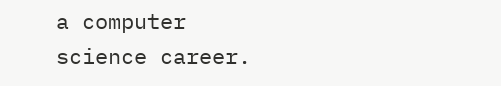a computer science career.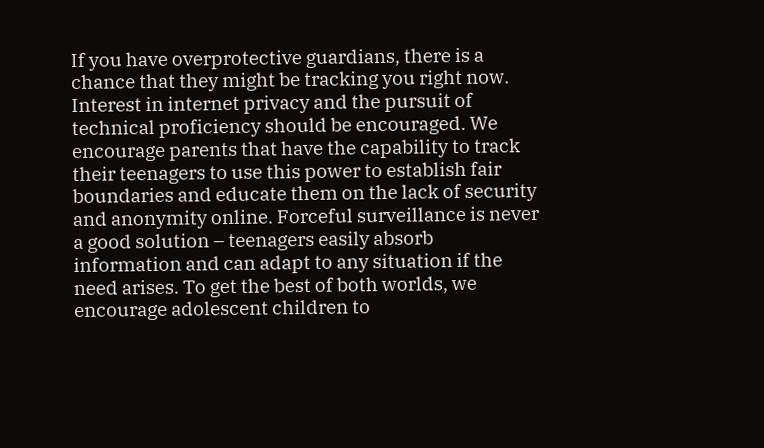If you have overprotective guardians, there is a chance that they might be tracking you right now. Interest in internet privacy and the pursuit of technical proficiency should be encouraged. We encourage parents that have the capability to track their teenagers to use this power to establish fair boundaries and educate them on the lack of security and anonymity online. Forceful surveillance is never a good solution – teenagers easily absorb information and can adapt to any situation if the need arises. To get the best of both worlds, we encourage adolescent children to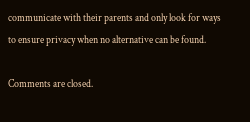communicate with their parents and only look for ways to ensure privacy when no alternative can be found.

Comments are closed.